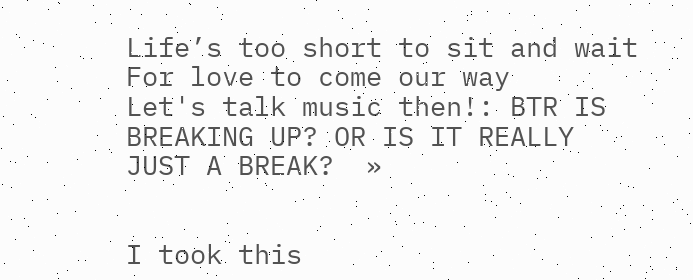Life’s too short to sit and wait
For love to come our way
Let's talk music then!: BTR IS BREAKING UP? OR IS IT REALLY JUST A BREAK?  »


I took this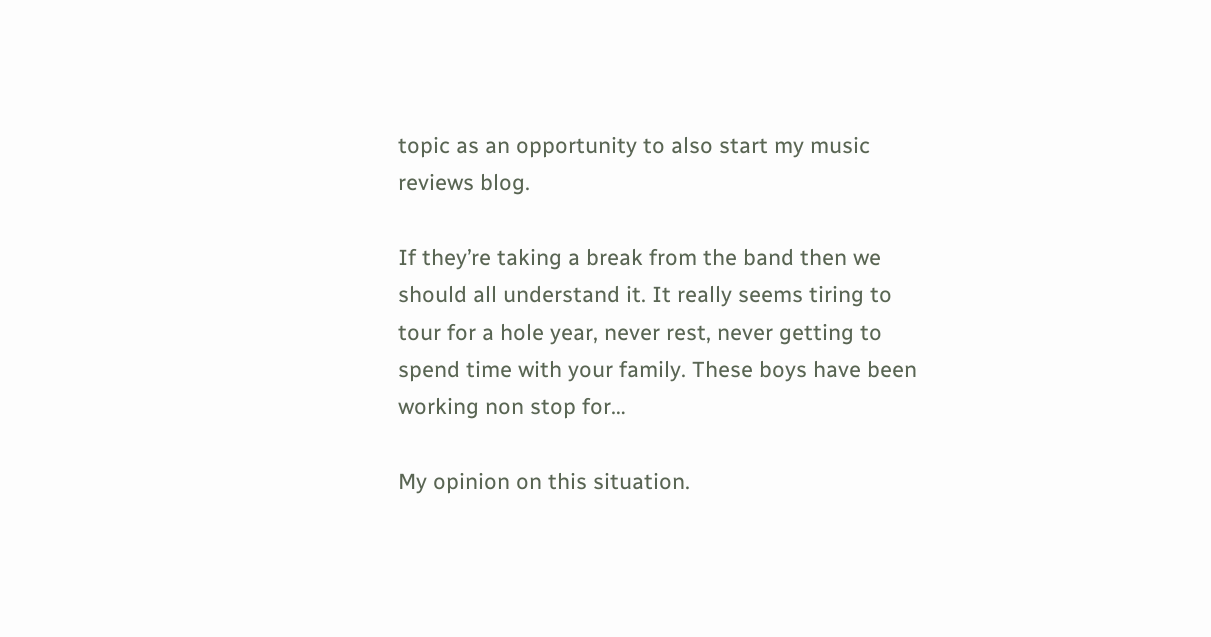topic as an opportunity to also start my music reviews blog.

If they’re taking a break from the band then we should all understand it. It really seems tiring to tour for a hole year, never rest, never getting to spend time with your family. These boys have been working non stop for…

My opinion on this situation.